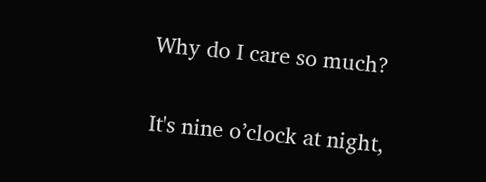Why do I care so much?

It's nine o’clock at night,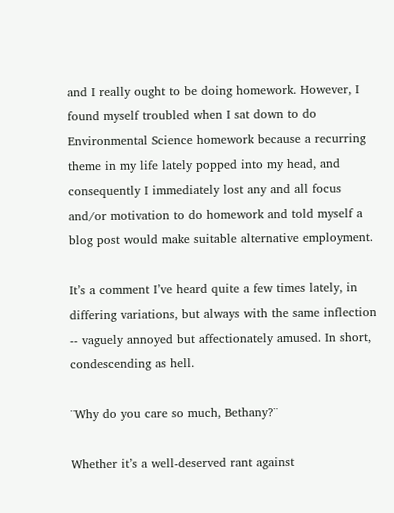and I really ought to be doing homework. However, I found myself troubled when I sat down to do Environmental Science homework because a recurring theme in my life lately popped into my head, and consequently I immediately lost any and all focus and/or motivation to do homework and told myself a blog post would make suitable alternative employment.

It’s a comment I’ve heard quite a few times lately, in differing variations, but always with the same inflection -- vaguely annoyed but affectionately amused. In short, condescending as hell.

¨Why do you care so much, Bethany?¨

Whether it’s a well-deserved rant against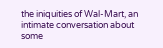the iniquities of Wal-Mart, an intimate conversation about some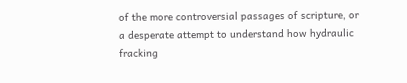of the more controversial passages of scripture, or a desperate attempt to understand how hydraulic fracking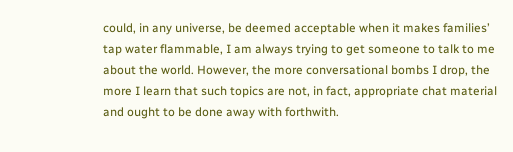could, in any universe, be deemed acceptable when it makes families’ tap water flammable, I am always trying to get someone to talk to me about the world. However, the more conversational bombs I drop, the more I learn that such topics are not, in fact, appropriate chat material and ought to be done away with forthwith.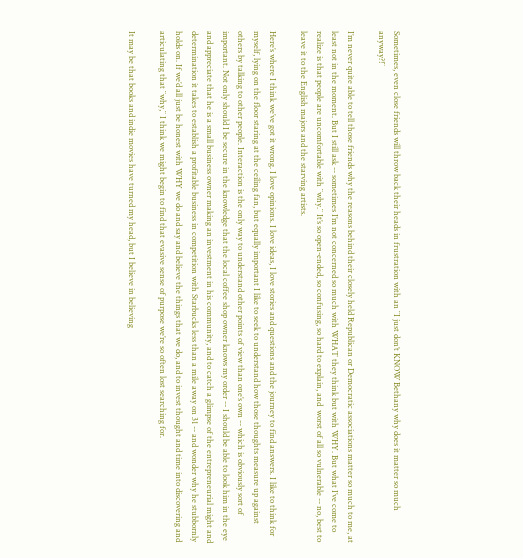Sometimes, even close friends will throw back their heads in frustration with an ¨I just don’t KNOW Bethany why does it matter so much anyway?!¨

I’m never quite able to tell those friends why the reasons behind their closely held Republican or Democratic associations matter so much to me, at least not in the moment. But I still ask -- sometimes I’m not concerned so much with WHAT they think but with WHY. But what I’ve come to realize is that people are uncomfortable with ¨why.¨ It’s so open-ended, so confusing, so hard to explain, and  worst of all so vulnerable -- no, best to leave it to the English majors and the starving artists.

Here’s where I think we’ve got it wrong. I love opinions. I love ideas, I love stories and questions and the journey to find answers. I like to think for myself, lying on the floor staring at the ceiling fan, but equally important I like to seek to understand how those thoughts measure up against others by talking to other people. Interaction is the only way to understand other points of view than one’s own -- which is obviously sort of important. Not only should I be secure in the knowledge that the local coffee shop owner knows my order -- I should be able to look him in the eye and appreciate that he is a small business owner making an investment in his community, and to catch a glimpse of the entrepreneurial might and determination it takes to establish a profitable business in competition with Starbucks less than a mile away on 31 -- and wonder why he stubbornly holds on. If we’d all just be honest with WHY we do and say and believe the things that we do, and to invest thought and time into discovering and articulating that ¨why,¨ I think we might begin to find that evasive sense of purpose we’re so often lost searching for.

It may be that books and indie movies have turned my head, but I believe in believing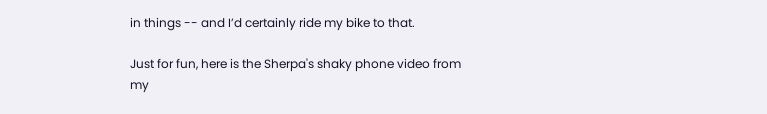in things -- and I’d certainly ride my bike to that.

Just for fun, here is the Sherpa's shaky phone video from my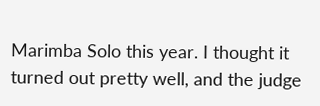Marimba Solo this year. I thought it turned out pretty well, and the judge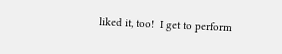liked it, too!  I get to perform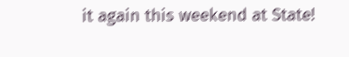it again this weekend at State!